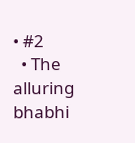• #2
  • The alluring bhabhi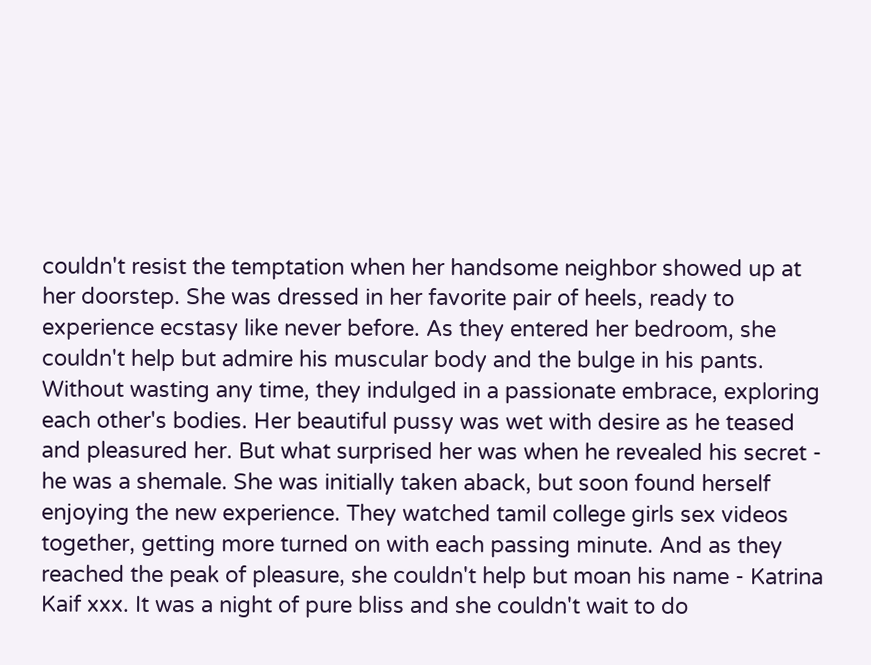couldn't resist the temptation when her handsome neighbor showed up at her doorstep. She was dressed in her favorite pair of heels, ready to experience ecstasy like never before. As they entered her bedroom, she couldn't help but admire his muscular body and the bulge in his pants. Without wasting any time, they indulged in a passionate embrace, exploring each other's bodies. Her beautiful pussy was wet with desire as he teased and pleasured her. But what surprised her was when he revealed his secret - he was a shemale. She was initially taken aback, but soon found herself enjoying the new experience. They watched tamil college girls sex videos together, getting more turned on with each passing minute. And as they reached the peak of pleasure, she couldn't help but moan his name - Katrina Kaif xxx. It was a night of pure bliss and she couldn't wait to do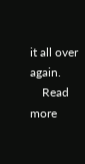it all over again.
    Read more